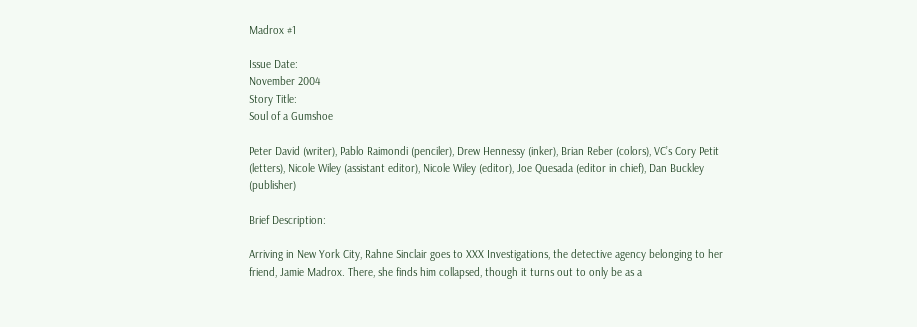Madrox #1

Issue Date:
November 2004
Story Title:
Soul of a Gumshoe

Peter David (writer), Pablo Raimondi (penciler), Drew Hennessy (inker), Brian Reber (colors), VC’s Cory Petit (letters), Nicole Wiley (assistant editor), Nicole Wiley (editor), Joe Quesada (editor in chief), Dan Buckley (publisher)

Brief Description:

Arriving in New York City, Rahne Sinclair goes to XXX Investigations, the detective agency belonging to her friend, Jamie Madrox. There, she finds him collapsed, though it turns out to only be as a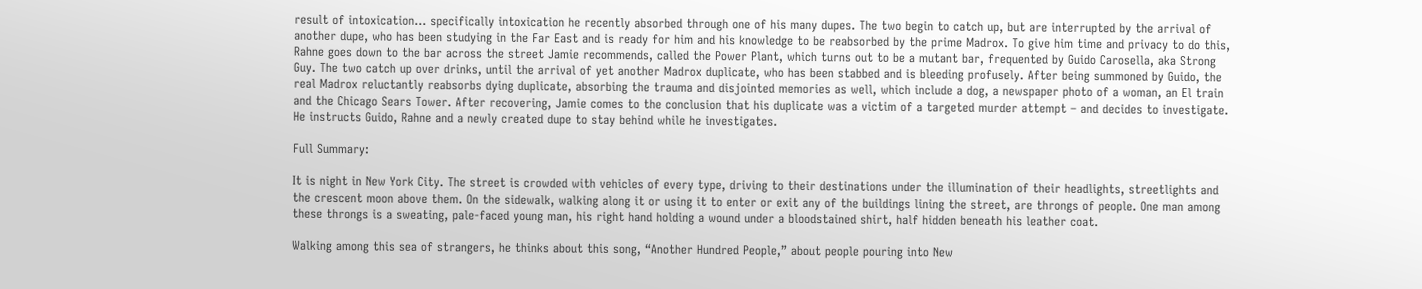result of intoxication… specifically intoxication he recently absorbed through one of his many dupes. The two begin to catch up, but are interrupted by the arrival of another dupe, who has been studying in the Far East and is ready for him and his knowledge to be reabsorbed by the prime Madrox. To give him time and privacy to do this, Rahne goes down to the bar across the street Jamie recommends, called the Power Plant, which turns out to be a mutant bar, frequented by Guido Carosella, aka Strong Guy. The two catch up over drinks, until the arrival of yet another Madrox duplicate, who has been stabbed and is bleeding profusely. After being summoned by Guido, the real Madrox reluctantly reabsorbs dying duplicate, absorbing the trauma and disjointed memories as well, which include a dog, a newspaper photo of a woman, an El train and the Chicago Sears Tower. After recovering, Jamie comes to the conclusion that his duplicate was a victim of a targeted murder attempt – and decides to investigate. He instructs Guido, Rahne and a newly created dupe to stay behind while he investigates.

Full Summary:

It is night in New York City. The street is crowded with vehicles of every type, driving to their destinations under the illumination of their headlights, streetlights and the crescent moon above them. On the sidewalk, walking along it or using it to enter or exit any of the buildings lining the street, are throngs of people. One man among these throngs is a sweating, pale-faced young man, his right hand holding a wound under a bloodstained shirt, half hidden beneath his leather coat.

Walking among this sea of strangers, he thinks about this song, “Another Hundred People,” about people pouring into New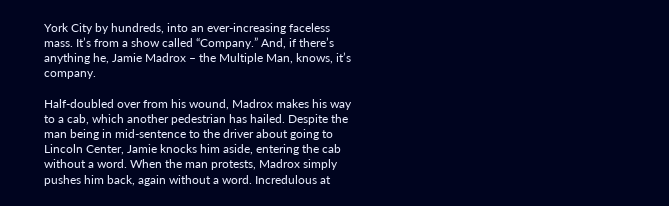York City by hundreds, into an ever-increasing faceless mass. It’s from a show called “Company.” And, if there’s anything he, Jamie Madrox – the Multiple Man, knows, it’s company.

Half-doubled over from his wound, Madrox makes his way to a cab, which another pedestrian has hailed. Despite the man being in mid-sentence to the driver about going to Lincoln Center, Jamie knocks him aside, entering the cab without a word. When the man protests, Madrox simply pushes him back, again without a word. Incredulous at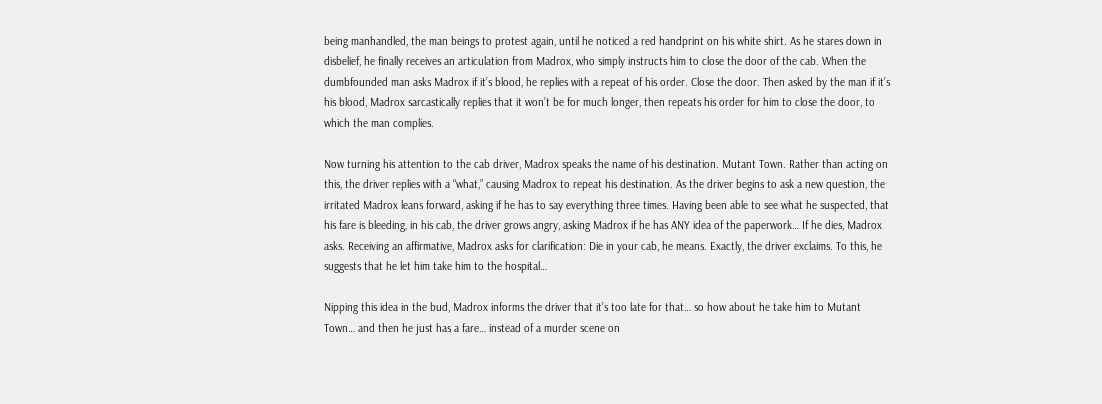being manhandled, the man beings to protest again, until he noticed a red handprint on his white shirt. As he stares down in disbelief, he finally receives an articulation from Madrox, who simply instructs him to close the door of the cab. When the dumbfounded man asks Madrox if it’s blood, he replies with a repeat of his order. Close the door. Then asked by the man if it’s his blood, Madrox sarcastically replies that it won’t be for much longer, then repeats his order for him to close the door, to which the man complies.

Now turning his attention to the cab driver, Madrox speaks the name of his destination. Mutant Town. Rather than acting on this, the driver replies with a “what,” causing Madrox to repeat his destination. As the driver begins to ask a new question, the irritated Madrox leans forward, asking if he has to say everything three times. Having been able to see what he suspected, that his fare is bleeding, in his cab, the driver grows angry, asking Madrox if he has ANY idea of the paperwork… If he dies, Madrox asks. Receiving an affirmative, Madrox asks for clarification: Die in your cab, he means. Exactly, the driver exclaims. To this, he suggests that he let him take him to the hospital…

Nipping this idea in the bud, Madrox informs the driver that it’s too late for that… so how about he take him to Mutant Town… and then he just has a fare… instead of a murder scene on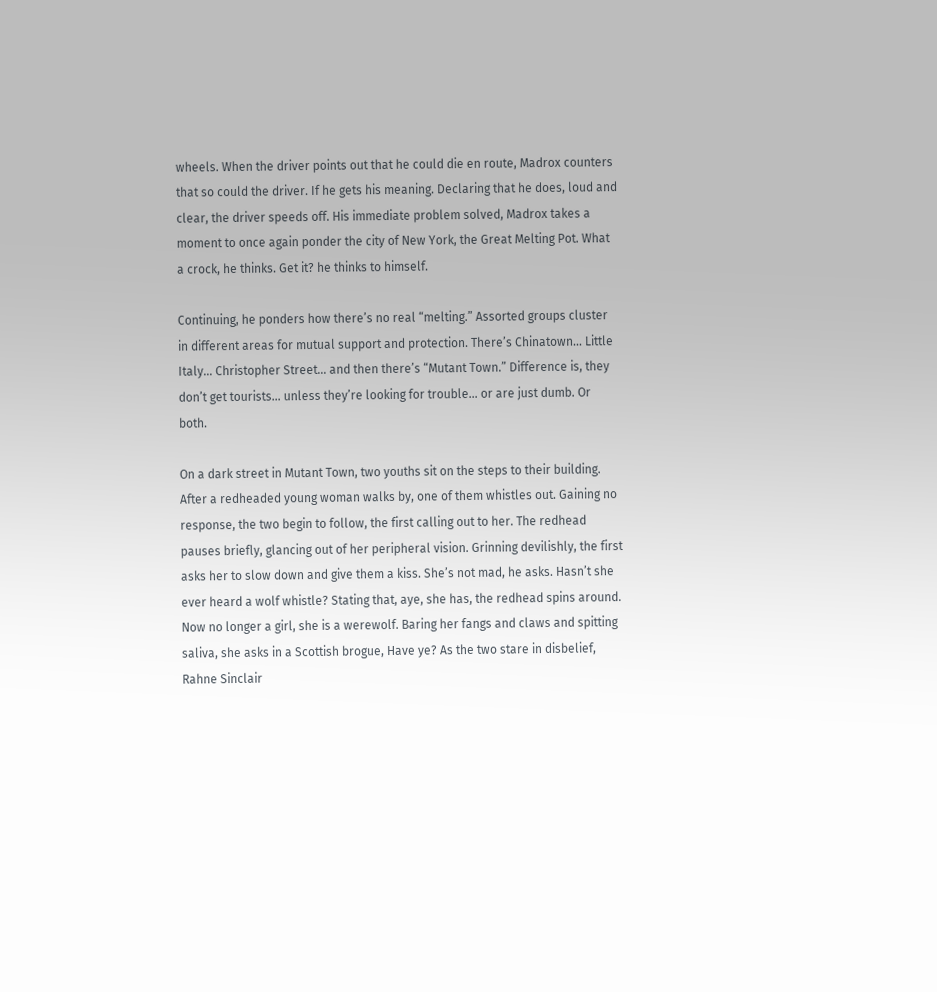wheels. When the driver points out that he could die en route, Madrox counters that so could the driver. If he gets his meaning. Declaring that he does, loud and clear, the driver speeds off. His immediate problem solved, Madrox takes a moment to once again ponder the city of New York, the Great Melting Pot. What a crock, he thinks. Get it? he thinks to himself.

Continuing, he ponders how there’s no real “melting.” Assorted groups cluster in different areas for mutual support and protection. There’s Chinatown… Little Italy… Christopher Street… and then there’s “Mutant Town.” Difference is, they don’t get tourists… unless they’re looking for trouble… or are just dumb. Or both.

On a dark street in Mutant Town, two youths sit on the steps to their building. After a redheaded young woman walks by, one of them whistles out. Gaining no response, the two begin to follow, the first calling out to her. The redhead pauses briefly, glancing out of her peripheral vision. Grinning devilishly, the first asks her to slow down and give them a kiss. She’s not mad, he asks. Hasn’t she ever heard a wolf whistle? Stating that, aye, she has, the redhead spins around. Now no longer a girl, she is a werewolf. Baring her fangs and claws and spitting saliva, she asks in a Scottish brogue, Have ye? As the two stare in disbelief, Rahne Sinclair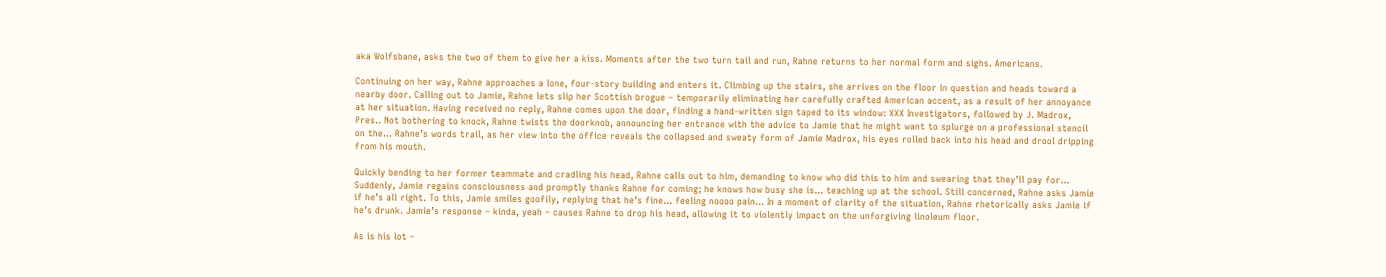aka Wolfsbane, asks the two of them to give her a kiss. Moments after the two turn tail and run, Rahne returns to her normal form and sighs. Americans.

Continuing on her way, Rahne approaches a lone, four-story building and enters it. Climbing up the stairs, she arrives on the floor in question and heads toward a nearby door. Calling out to Jamie, Rahne lets slip her Scottish brogue – temporarily eliminating her carefully crafted American accent, as a result of her annoyance at her situation. Having received no reply, Rahne comes upon the door, finding a hand-written sign taped to its window: XXX Investigators, followed by J. Madrox, Pres.. Not bothering to knock, Rahne twists the doorknob, announcing her entrance with the advice to Jamie that he might want to splurge on a professional stencil on the… Rahne’s words trail, as her view into the office reveals the collapsed and sweaty form of Jamie Madrox, his eyes rolled back into his head and drool dripping from his mouth.

Quickly bending to her former teammate and cradling his head, Rahne calls out to him, demanding to know who did this to him and swearing that they’ll pay for… Suddenly, Jamie regains consciousness and promptly thanks Rahne for coming; he knows how busy she is… teaching up at the school. Still concerned, Rahne asks Jamie if he’s all right. To this, Jamie smiles goofily, replying that he’s fine… feeling noooo pain… In a moment of clarity of the situation, Rahne rhetorically asks Jamie if he’s drunk. Jamie’s response – kinda, yeah – causes Rahne to drop his head, allowing it to violently impact on the unforgiving linoleum floor.

As is his lot –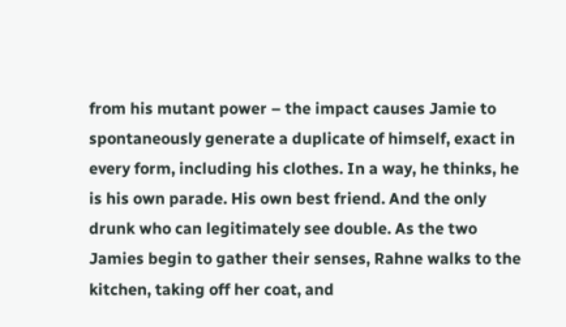from his mutant power – the impact causes Jamie to spontaneously generate a duplicate of himself, exact in every form, including his clothes. In a way, he thinks, he is his own parade. His own best friend. And the only drunk who can legitimately see double. As the two Jamies begin to gather their senses, Rahne walks to the kitchen, taking off her coat, and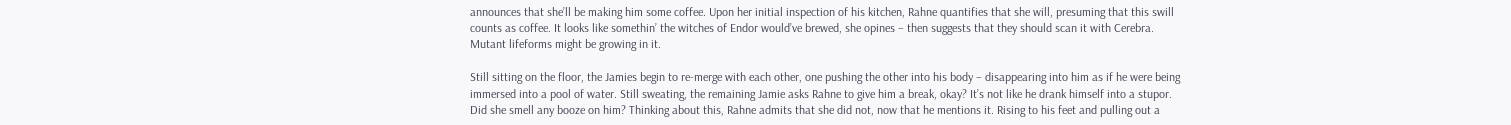announces that she’ll be making him some coffee. Upon her initial inspection of his kitchen, Rahne quantifies that she will, presuming that this swill counts as coffee. It looks like somethin’ the witches of Endor would’ve brewed, she opines – then suggests that they should scan it with Cerebra. Mutant lifeforms might be growing in it.

Still sitting on the floor, the Jamies begin to re-merge with each other, one pushing the other into his body – disappearing into him as if he were being immersed into a pool of water. Still sweating, the remaining Jamie asks Rahne to give him a break, okay? It’s not like he drank himself into a stupor. Did she smell any booze on him? Thinking about this, Rahne admits that she did not, now that he mentions it. Rising to his feet and pulling out a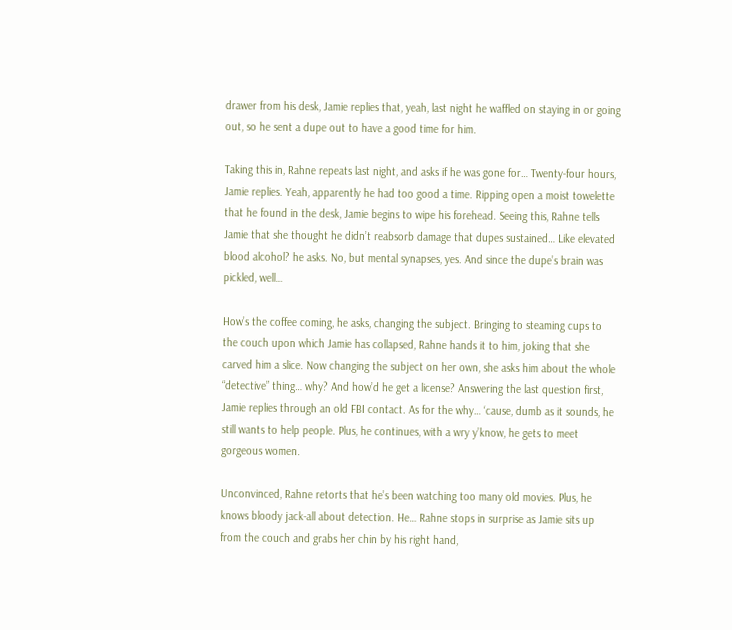drawer from his desk, Jamie replies that, yeah, last night he waffled on staying in or going out, so he sent a dupe out to have a good time for him.

Taking this in, Rahne repeats last night, and asks if he was gone for… Twenty-four hours, Jamie replies. Yeah, apparently he had too good a time. Ripping open a moist towelette that he found in the desk, Jamie begins to wipe his forehead. Seeing this, Rahne tells Jamie that she thought he didn’t reabsorb damage that dupes sustained… Like elevated blood alcohol? he asks. No, but mental synapses, yes. And since the dupe’s brain was pickled, well…

How’s the coffee coming, he asks, changing the subject. Bringing to steaming cups to the couch upon which Jamie has collapsed, Rahne hands it to him, joking that she carved him a slice. Now changing the subject on her own, she asks him about the whole “detective” thing… why? And how’d he get a license? Answering the last question first, Jamie replies through an old FBI contact. As for the why… ‘cause, dumb as it sounds, he still wants to help people. Plus, he continues, with a wry y’know, he gets to meet gorgeous women.

Unconvinced, Rahne retorts that he’s been watching too many old movies. Plus, he knows bloody jack-all about detection. He… Rahne stops in surprise as Jamie sits up from the couch and grabs her chin by his right hand,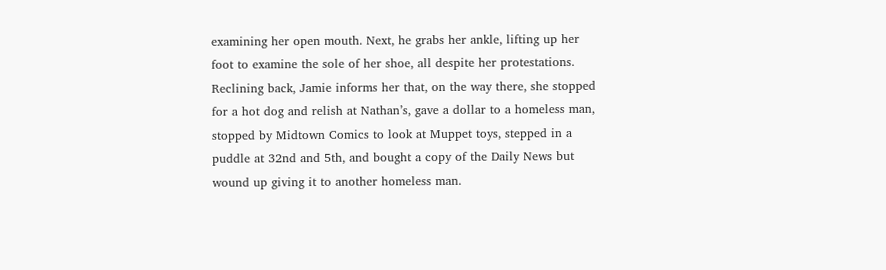examining her open mouth. Next, he grabs her ankle, lifting up her foot to examine the sole of her shoe, all despite her protestations. Reclining back, Jamie informs her that, on the way there, she stopped for a hot dog and relish at Nathan’s, gave a dollar to a homeless man, stopped by Midtown Comics to look at Muppet toys, stepped in a puddle at 32nd and 5th, and bought a copy of the Daily News but wound up giving it to another homeless man.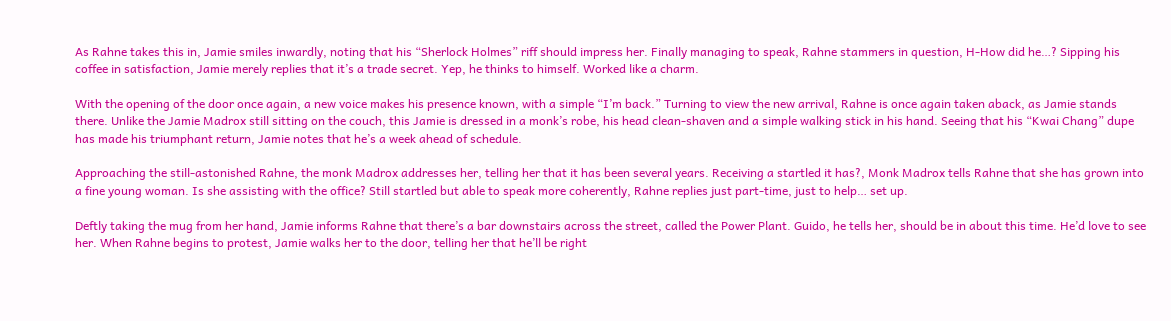As Rahne takes this in, Jamie smiles inwardly, noting that his “Sherlock Holmes” riff should impress her. Finally managing to speak, Rahne stammers in question, H-How did he…? Sipping his coffee in satisfaction, Jamie merely replies that it’s a trade secret. Yep, he thinks to himself. Worked like a charm.

With the opening of the door once again, a new voice makes his presence known, with a simple “I’m back.” Turning to view the new arrival, Rahne is once again taken aback, as Jamie stands there. Unlike the Jamie Madrox still sitting on the couch, this Jamie is dressed in a monk’s robe, his head clean-shaven and a simple walking stick in his hand. Seeing that his “Kwai Chang” dupe has made his triumphant return, Jamie notes that he’s a week ahead of schedule.

Approaching the still-astonished Rahne, the monk Madrox addresses her, telling her that it has been several years. Receiving a startled it has?, Monk Madrox tells Rahne that she has grown into a fine young woman. Is she assisting with the office? Still startled but able to speak more coherently, Rahne replies just part-time, just to help… set up.

Deftly taking the mug from her hand, Jamie informs Rahne that there’s a bar downstairs across the street, called the Power Plant. Guido, he tells her, should be in about this time. He’d love to see her. When Rahne begins to protest, Jamie walks her to the door, telling her that he’ll be right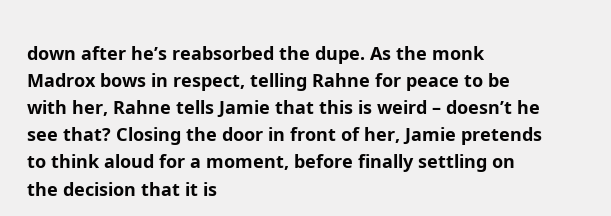down after he’s reabsorbed the dupe. As the monk Madrox bows in respect, telling Rahne for peace to be with her, Rahne tells Jamie that this is weird – doesn’t he see that? Closing the door in front of her, Jamie pretends to think aloud for a moment, before finally settling on the decision that it is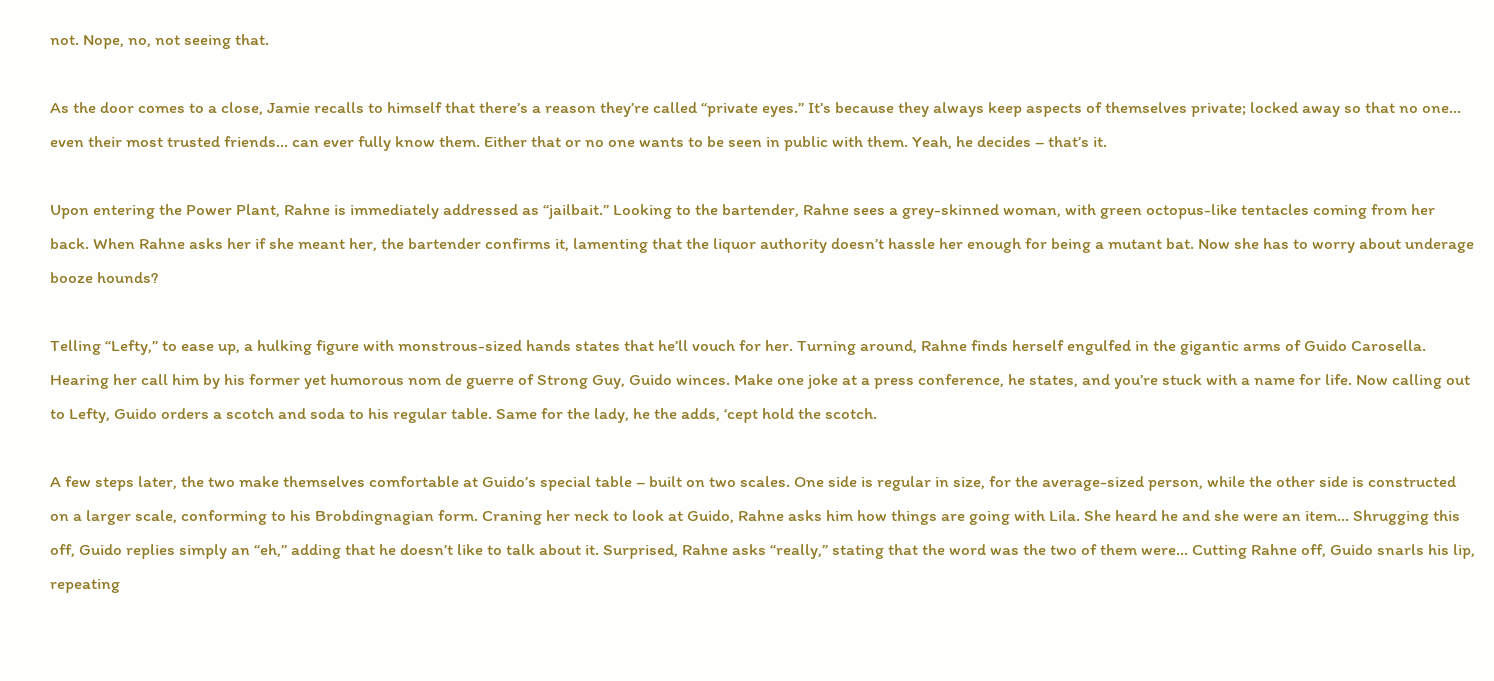not. Nope, no, not seeing that.

As the door comes to a close, Jamie recalls to himself that there’s a reason they’re called “private eyes.” It’s because they always keep aspects of themselves private; locked away so that no one… even their most trusted friends… can ever fully know them. Either that or no one wants to be seen in public with them. Yeah, he decides – that’s it.

Upon entering the Power Plant, Rahne is immediately addressed as “jailbait.” Looking to the bartender, Rahne sees a grey-skinned woman, with green octopus-like tentacles coming from her back. When Rahne asks her if she meant her, the bartender confirms it, lamenting that the liquor authority doesn’t hassle her enough for being a mutant bat. Now she has to worry about underage booze hounds?

Telling “Lefty,” to ease up, a hulking figure with monstrous-sized hands states that he’ll vouch for her. Turning around, Rahne finds herself engulfed in the gigantic arms of Guido Carosella. Hearing her call him by his former yet humorous nom de guerre of Strong Guy, Guido winces. Make one joke at a press conference, he states, and you’re stuck with a name for life. Now calling out to Lefty, Guido orders a scotch and soda to his regular table. Same for the lady, he the adds, ‘cept hold the scotch.

A few steps later, the two make themselves comfortable at Guido’s special table – built on two scales. One side is regular in size, for the average-sized person, while the other side is constructed on a larger scale, conforming to his Brobdingnagian form. Craning her neck to look at Guido, Rahne asks him how things are going with Lila. She heard he and she were an item… Shrugging this off, Guido replies simply an “eh,” adding that he doesn’t like to talk about it. Surprised, Rahne asks “really,” stating that the word was the two of them were… Cutting Rahne off, Guido snarls his lip, repeating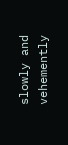slowly and vehemently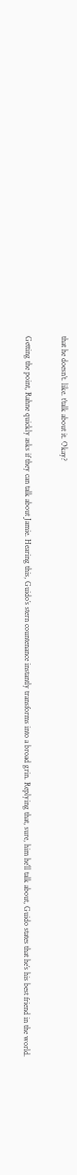that he doesn’t. like. t’talk about it. Okay?

Getting the point, Rahne quickly asks if they can talk about Jamie. Hearing this, Guido’s stern countenance instantly transforms into a broad grin. Replying that, sure, him he’ll talk about, Guido states that he’s his best friend in the world.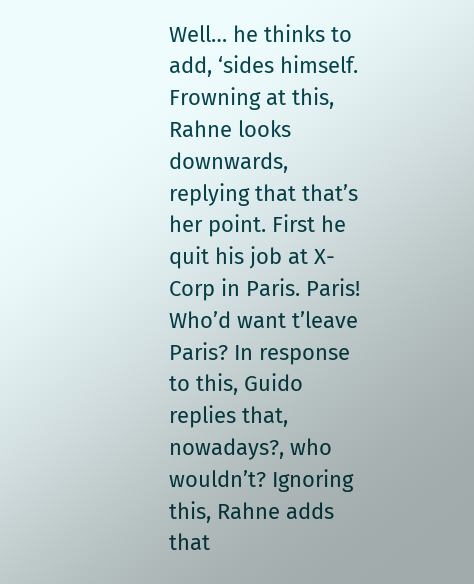Well… he thinks to add, ‘sides himself. Frowning at this, Rahne looks downwards, replying that that’s her point. First he quit his job at X-Corp in Paris. Paris! Who’d want t’leave Paris? In response to this, Guido replies that, nowadays?, who wouldn’t? Ignoring this, Rahne adds that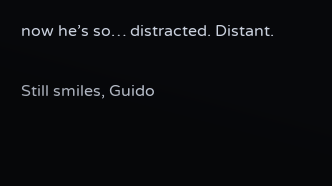now he’s so… distracted. Distant.

Still smiles, Guido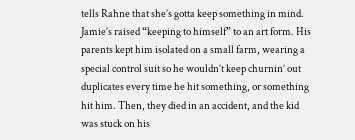tells Rahne that she’s gotta keep something in mind. Jamie’s raised “keeping to himself” to an art form. His parents kept him isolated on a small farm, wearing a special control suit so he wouldn’t keep churnin’ out duplicates every time he hit something, or something hit him. Then, they died in an accident, and the kid was stuck on his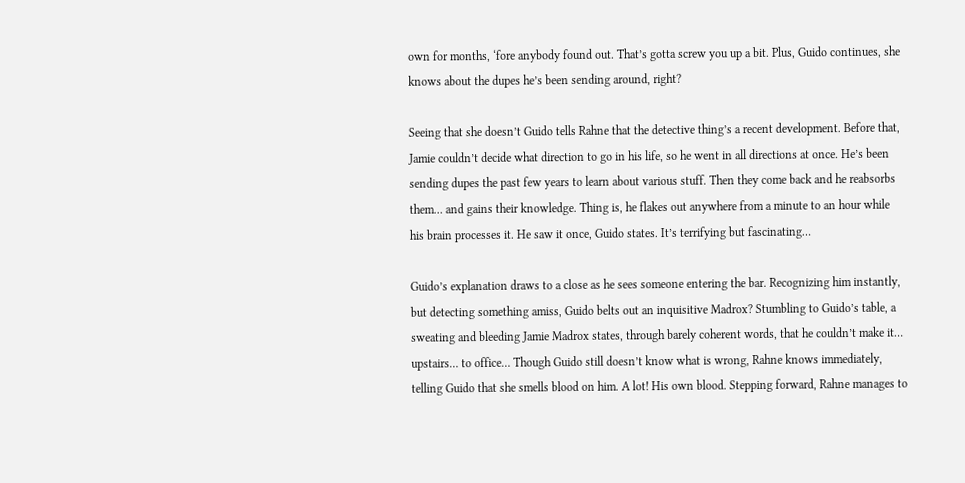own for months, ‘fore anybody found out. That’s gotta screw you up a bit. Plus, Guido continues, she knows about the dupes he’s been sending around, right?

Seeing that she doesn’t Guido tells Rahne that the detective thing’s a recent development. Before that, Jamie couldn’t decide what direction to go in his life, so he went in all directions at once. He’s been sending dupes the past few years to learn about various stuff. Then they come back and he reabsorbs them… and gains their knowledge. Thing is, he flakes out anywhere from a minute to an hour while his brain processes it. He saw it once, Guido states. It’s terrifying but fascinating…

Guido’s explanation draws to a close as he sees someone entering the bar. Recognizing him instantly, but detecting something amiss, Guido belts out an inquisitive Madrox? Stumbling to Guido’s table, a sweating and bleeding Jamie Madrox states, through barely coherent words, that he couldn’t make it… upstairs… to office… Though Guido still doesn’t know what is wrong, Rahne knows immediately, telling Guido that she smells blood on him. A lot! His own blood. Stepping forward, Rahne manages to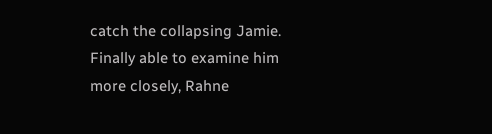catch the collapsing Jamie. Finally able to examine him more closely, Rahne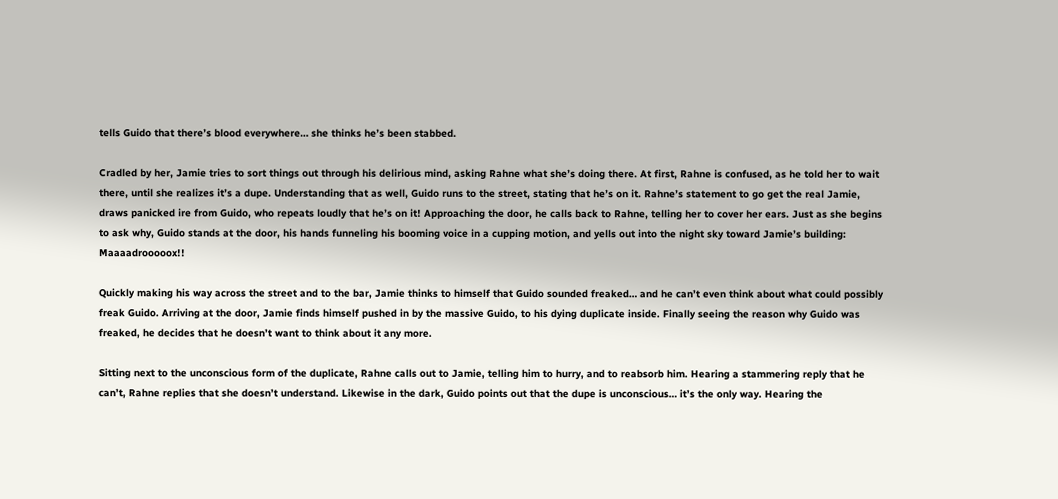tells Guido that there’s blood everywhere… she thinks he’s been stabbed.

Cradled by her, Jamie tries to sort things out through his delirious mind, asking Rahne what she’s doing there. At first, Rahne is confused, as he told her to wait there, until she realizes it’s a dupe. Understanding that as well, Guido runs to the street, stating that he’s on it. Rahne’s statement to go get the real Jamie, draws panicked ire from Guido, who repeats loudly that he’s on it! Approaching the door, he calls back to Rahne, telling her to cover her ears. Just as she begins to ask why, Guido stands at the door, his hands funneling his booming voice in a cupping motion, and yells out into the night sky toward Jamie’s building: Maaaadrooooox!!

Quickly making his way across the street and to the bar, Jamie thinks to himself that Guido sounded freaked… and he can’t even think about what could possibly freak Guido. Arriving at the door, Jamie finds himself pushed in by the massive Guido, to his dying duplicate inside. Finally seeing the reason why Guido was freaked, he decides that he doesn’t want to think about it any more.

Sitting next to the unconscious form of the duplicate, Rahne calls out to Jamie, telling him to hurry, and to reabsorb him. Hearing a stammering reply that he can’t, Rahne replies that she doesn’t understand. Likewise in the dark, Guido points out that the dupe is unconscious… it’s the only way. Hearing the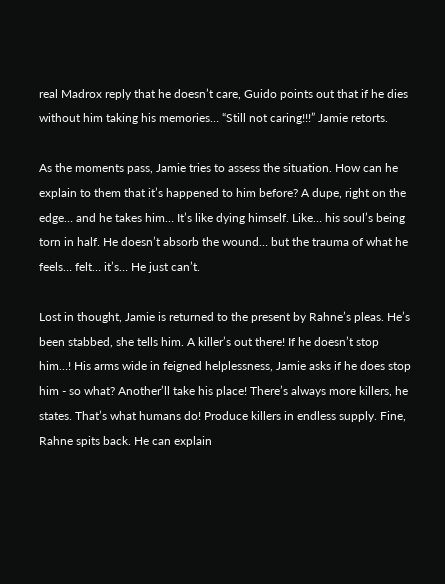real Madrox reply that he doesn’t care, Guido points out that if he dies without him taking his memories… “Still not caring!!!” Jamie retorts.

As the moments pass, Jamie tries to assess the situation. How can he explain to them that it’s happened to him before? A dupe, right on the edge… and he takes him… It’s like dying himself. Like… his soul’s being torn in half. He doesn’t absorb the wound… but the trauma of what he feels… felt… it’s… He just can’t.

Lost in thought, Jamie is returned to the present by Rahne’s pleas. He’s been stabbed, she tells him. A killer’s out there! If he doesn’t stop him…! His arms wide in feigned helplessness, Jamie asks if he does stop him - so what? Another’ll take his place! There’s always more killers, he states. That’s what humans do! Produce killers in endless supply. Fine, Rahne spits back. He can explain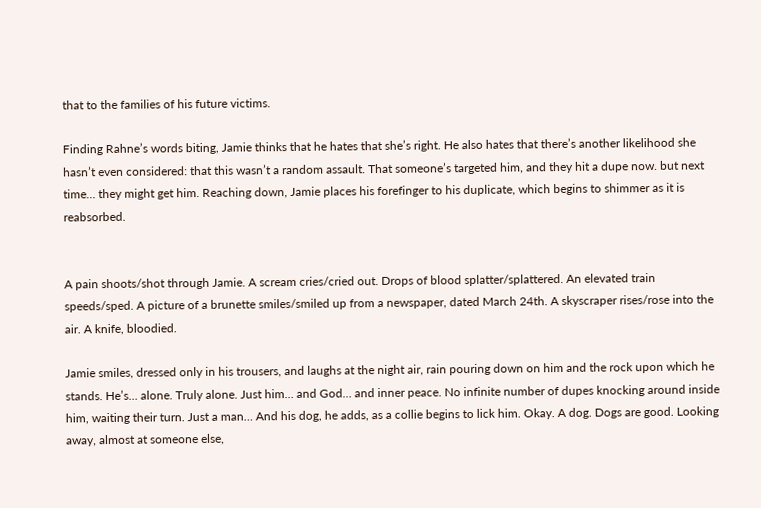that to the families of his future victims.

Finding Rahne’s words biting, Jamie thinks that he hates that she’s right. He also hates that there’s another likelihood she hasn’t even considered: that this wasn’t a random assault. That someone’s targeted him, and they hit a dupe now. but next time… they might get him. Reaching down, Jamie places his forefinger to his duplicate, which begins to shimmer as it is reabsorbed.


A pain shoots/shot through Jamie. A scream cries/cried out. Drops of blood splatter/splattered. An elevated train speeds/sped. A picture of a brunette smiles/smiled up from a newspaper, dated March 24th. A skyscraper rises/rose into the air. A knife, bloodied.

Jamie smiles, dressed only in his trousers, and laughs at the night air, rain pouring down on him and the rock upon which he stands. He’s… alone. Truly alone. Just him… and God… and inner peace. No infinite number of dupes knocking around inside him, waiting their turn. Just a man… And his dog, he adds, as a collie begins to lick him. Okay. A dog. Dogs are good. Looking away, almost at someone else,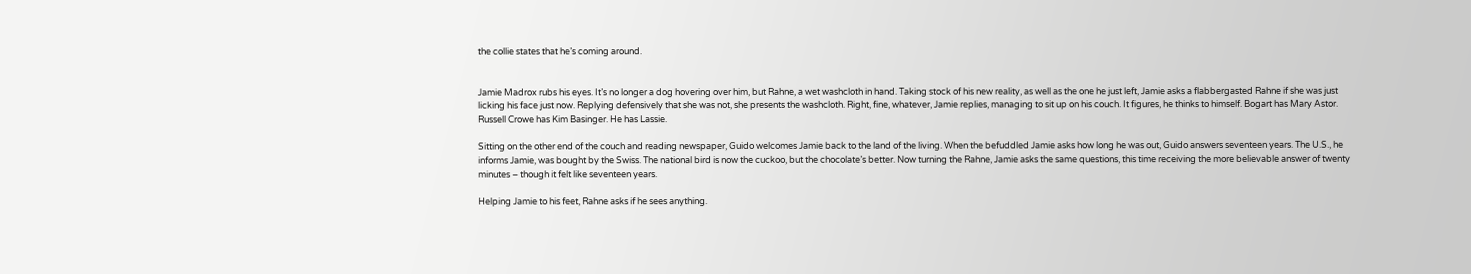the collie states that he’s coming around.


Jamie Madrox rubs his eyes. It’s no longer a dog hovering over him, but Rahne, a wet washcloth in hand. Taking stock of his new reality, as well as the one he just left, Jamie asks a flabbergasted Rahne if she was just licking his face just now. Replying defensively that she was not, she presents the washcloth. Right, fine, whatever, Jamie replies, managing to sit up on his couch. It figures, he thinks to himself. Bogart has Mary Astor. Russell Crowe has Kim Basinger. He has Lassie.

Sitting on the other end of the couch and reading newspaper, Guido welcomes Jamie back to the land of the living. When the befuddled Jamie asks how long he was out, Guido answers seventeen years. The U.S., he informs Jamie, was bought by the Swiss. The national bird is now the cuckoo, but the chocolate’s better. Now turning the Rahne, Jamie asks the same questions, this time receiving the more believable answer of twenty minutes – though it felt like seventeen years.

Helping Jamie to his feet, Rahne asks if he sees anything.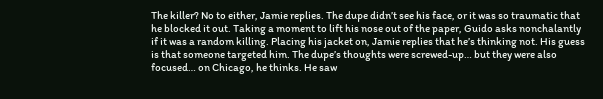The killer? No to either, Jamie replies. The dupe didn’t see his face, or it was so traumatic that he blocked it out. Taking a moment to lift his nose out of the paper, Guido asks nonchalantly if it was a random killing. Placing his jacket on, Jamie replies that he’s thinking not. His guess is that someone targeted him. The dupe’s thoughts were screwed-up… but they were also focused… on Chicago, he thinks. He saw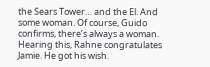the Sears Tower… and the El. And some woman. Of course, Guido confirms, there’s always a woman. Hearing this, Rahne congratulates Jamie. He got his wish.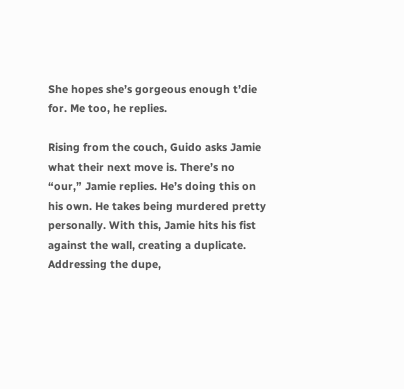She hopes she’s gorgeous enough t’die for. Me too, he replies.

Rising from the couch, Guido asks Jamie what their next move is. There’s no “our,” Jamie replies. He’s doing this on his own. He takes being murdered pretty personally. With this, Jamie hits his fist against the wall, creating a duplicate. Addressing the dupe,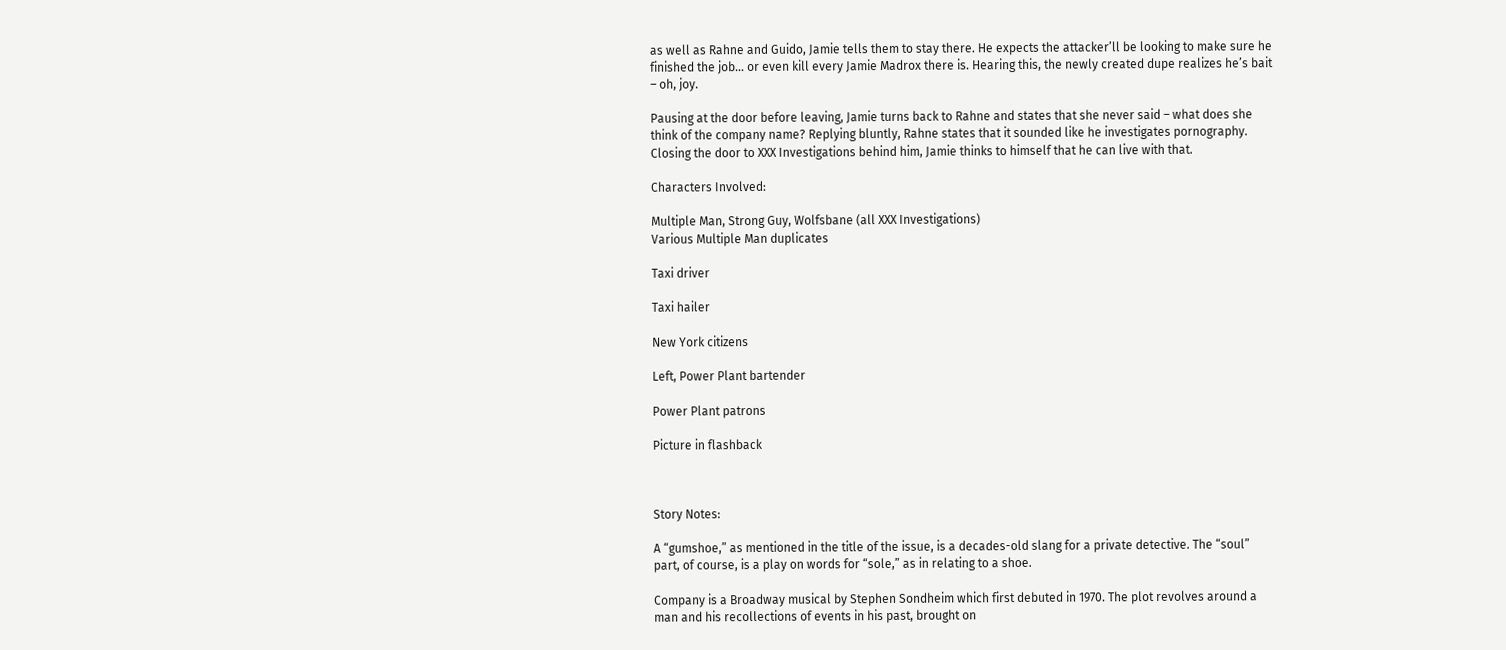as well as Rahne and Guido, Jamie tells them to stay there. He expects the attacker’ll be looking to make sure he finished the job… or even kill every Jamie Madrox there is. Hearing this, the newly created dupe realizes he’s bait – oh, joy.

Pausing at the door before leaving, Jamie turns back to Rahne and states that she never said – what does she think of the company name? Replying bluntly, Rahne states that it sounded like he investigates pornography. Closing the door to XXX Investigations behind him, Jamie thinks to himself that he can live with that.

Characters Involved:

Multiple Man, Strong Guy, Wolfsbane (all XXX Investigations)
Various Multiple Man duplicates

Taxi driver

Taxi hailer

New York citizens

Left, Power Plant bartender

Power Plant patrons

Picture in flashback



Story Notes:

A “gumshoe,” as mentioned in the title of the issue, is a decades-old slang for a private detective. The “soul” part, of course, is a play on words for “sole,” as in relating to a shoe.

Company is a Broadway musical by Stephen Sondheim which first debuted in 1970. The plot revolves around a man and his recollections of events in his past, brought on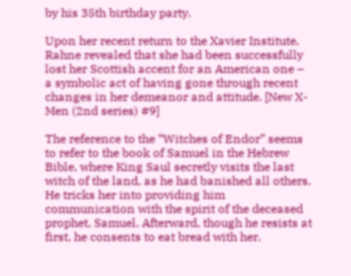by his 35th birthday party.

Upon her recent return to the Xavier Institute, Rahne revealed that she had been successfully lost her Scottish accent for an American one – a symbolic act of having gone through recent changes in her demeanor and attitude. [New X-Men (2nd series) #9]

The reference to the “Witches of Endor” seems to refer to the book of Samuel in the Hebrew Bible, where King Saul secretly visits the last witch of the land, as he had banished all others. He tricks her into providing him communication with the spirit of the deceased prophet, Samuel. Afterward, though he resists at first, he consents to eat bread with her.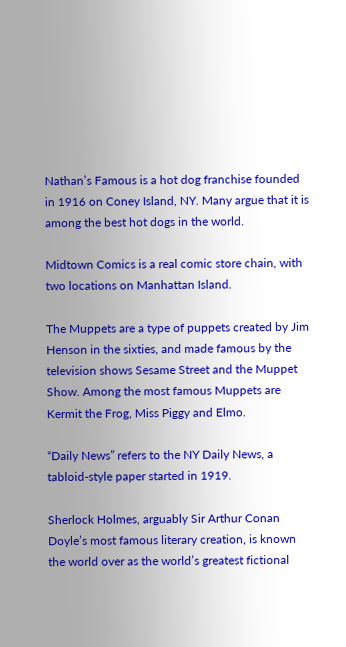Nathan’s Famous is a hot dog franchise founded in 1916 on Coney Island, NY. Many argue that it is among the best hot dogs in the world.

Midtown Comics is a real comic store chain, with two locations on Manhattan Island.

The Muppets are a type of puppets created by Jim Henson in the sixties, and made famous by the television shows Sesame Street and the Muppet Show. Among the most famous Muppets are Kermit the Frog, Miss Piggy and Elmo.

“Daily News” refers to the NY Daily News, a tabloid-style paper started in 1919.

Sherlock Holmes, arguably Sir Arthur Conan Doyle’s most famous literary creation, is known the world over as the world’s greatest fictional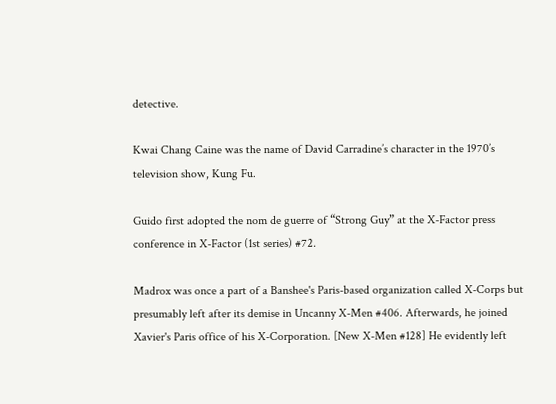detective.

Kwai Chang Caine was the name of David Carradine’s character in the 1970’s television show, Kung Fu.

Guido first adopted the nom de guerre of “Strong Guy” at the X-Factor press conference in X-Factor (1st series) #72.

Madrox was once a part of a Banshee's Paris-based organization called X-Corps but presumably left after its demise in Uncanny X-Men #406. Afterwards, he joined Xavier's Paris office of his X-Corporation. [New X-Men #128] He evidently left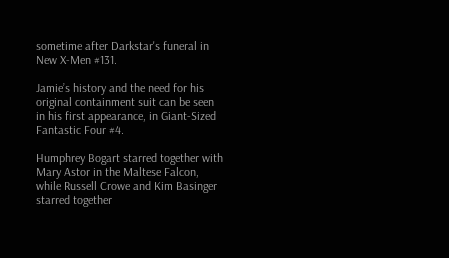sometime after Darkstar's funeral in New X-Men #131.

Jamie’s history and the need for his original containment suit can be seen in his first appearance, in Giant-Sized Fantastic Four #4.

Humphrey Bogart starred together with Mary Astor in the Maltese Falcon, while Russell Crowe and Kim Basinger starred together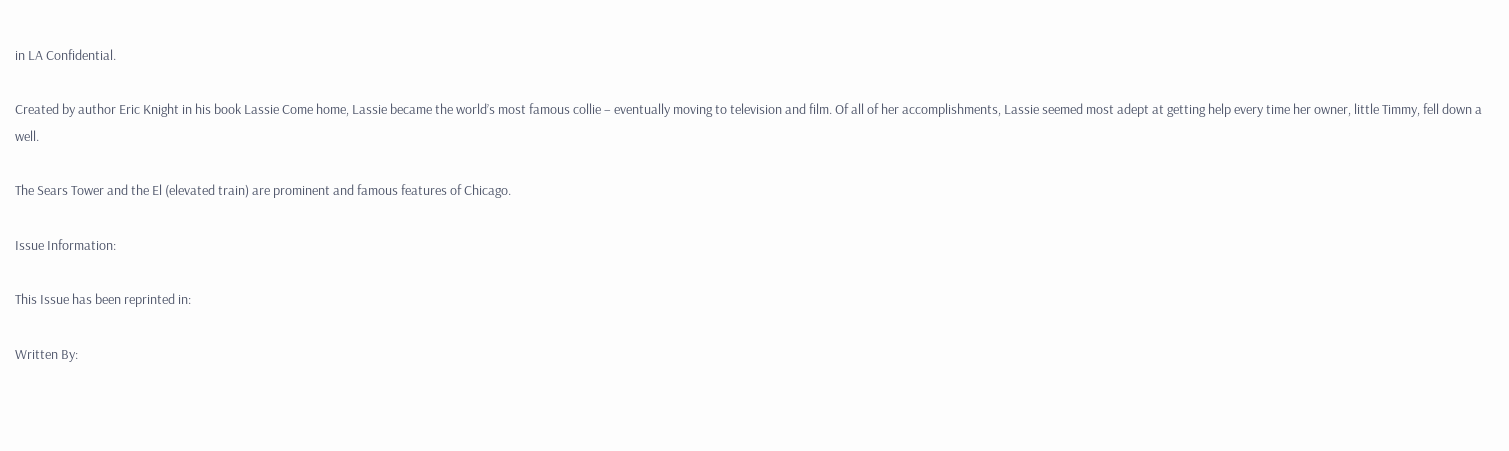in LA Confidential.

Created by author Eric Knight in his book Lassie Come home, Lassie became the world’s most famous collie – eventually moving to television and film. Of all of her accomplishments, Lassie seemed most adept at getting help every time her owner, little Timmy, fell down a well.

The Sears Tower and the El (elevated train) are prominent and famous features of Chicago.

Issue Information:

This Issue has been reprinted in:

Written By: